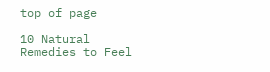top of page

10 Natural Remedies to Feel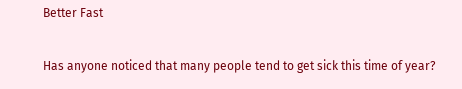Better Fast

Has anyone noticed that many people tend to get sick this time of year?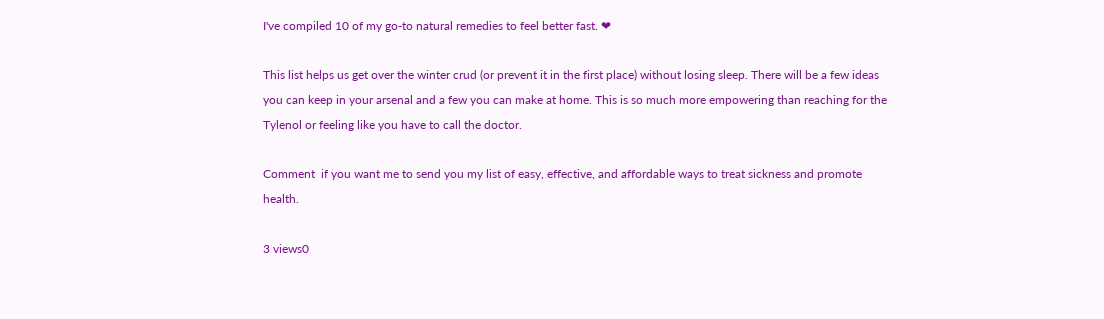I've compiled 10 of my go-to natural remedies to feel better fast. ❤

This list helps us get over the winter crud (or prevent it in the first place) without losing sleep. There will be a few ideas you can keep in your arsenal and a few you can make at home. This is so much more empowering than reaching for the Tylenol or feeling like you have to call the doctor.

Comment  if you want me to send you my list of easy, effective, and affordable ways to treat sickness and promote health.

3 views0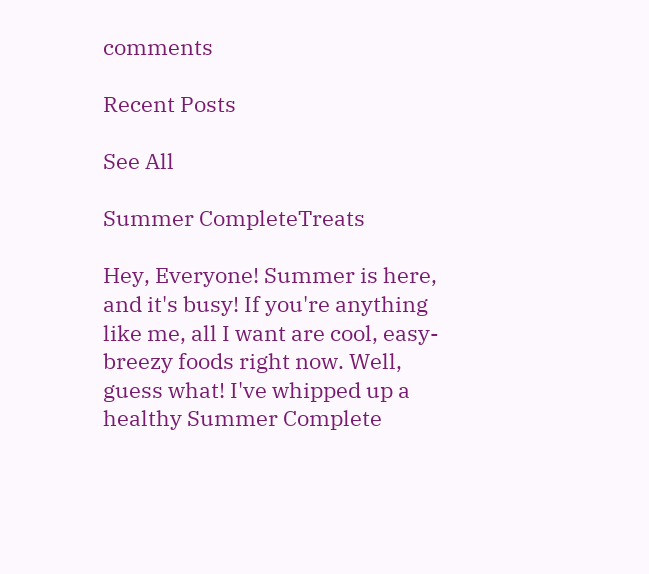comments

Recent Posts

See All

Summer CompleteTreats

Hey, Everyone! Summer is here, and it's busy! If you're anything like me, all I want are cool, easy-breezy foods right now. Well, guess what! I've whipped up a healthy Summer Complete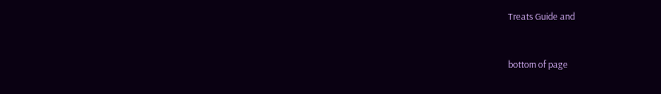Treats Guide and


bottom of page